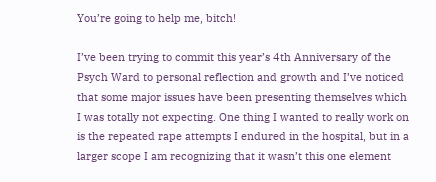You’re going to help me, bitch!

I’ve been trying to commit this year’s 4th Anniversary of the Psych Ward to personal reflection and growth and I’ve noticed that some major issues have been presenting themselves which I was totally not expecting. One thing I wanted to really work on is the repeated rape attempts I endured in the hospital, but in a larger scope I am recognizing that it wasn’t this one element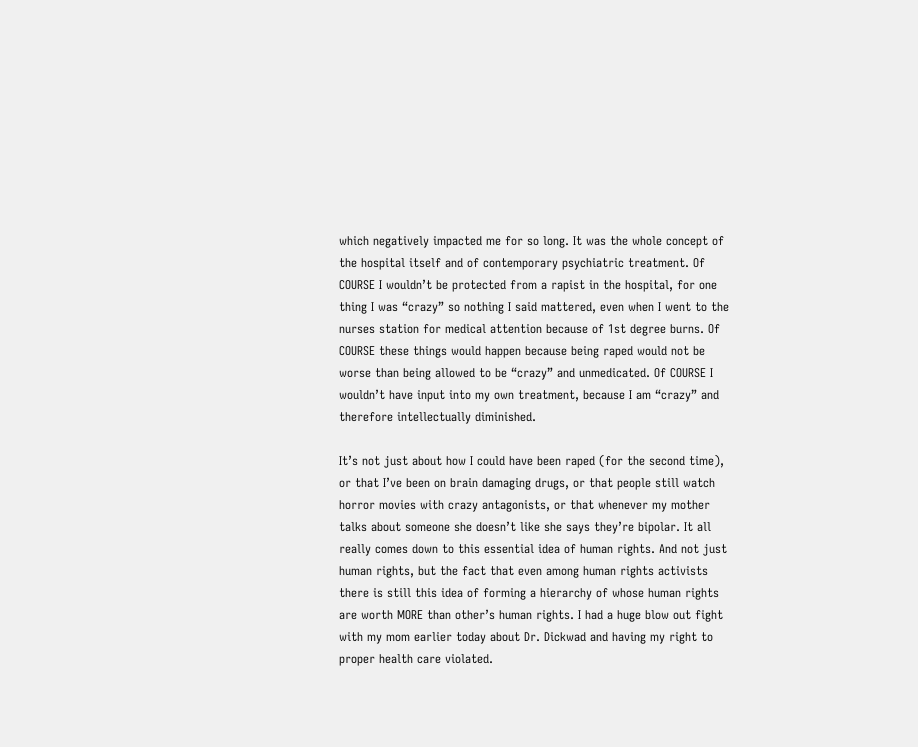which negatively impacted me for so long. It was the whole concept of the hospital itself and of contemporary psychiatric treatment. Of COURSE I wouldn’t be protected from a rapist in the hospital, for one thing I was “crazy” so nothing I said mattered, even when I went to the nurses station for medical attention because of 1st degree burns. Of COURSE these things would happen because being raped would not be worse than being allowed to be “crazy” and unmedicated. Of COURSE I wouldn’t have input into my own treatment, because I am “crazy” and therefore intellectually diminished.

It’s not just about how I could have been raped (for the second time), or that I’ve been on brain damaging drugs, or that people still watch horror movies with crazy antagonists, or that whenever my mother talks about someone she doesn’t like she says they’re bipolar. It all really comes down to this essential idea of human rights. And not just human rights, but the fact that even among human rights activists there is still this idea of forming a hierarchy of whose human rights are worth MORE than other’s human rights. I had a huge blow out fight with my mom earlier today about Dr. Dickwad and having my right to proper health care violated.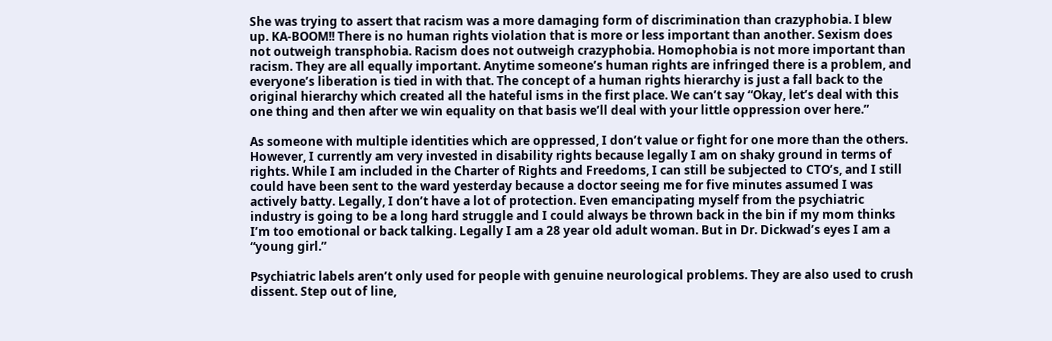She was trying to assert that racism was a more damaging form of discrimination than crazyphobia. I blew up. KA-BOOM!! There is no human rights violation that is more or less important than another. Sexism does not outweigh transphobia. Racism does not outweigh crazyphobia. Homophobia is not more important than racism. They are all equally important. Anytime someone’s human rights are infringed there is a problem, and everyone’s liberation is tied in with that. The concept of a human rights hierarchy is just a fall back to the original hierarchy which created all the hateful isms in the first place. We can’t say “Okay, let’s deal with this one thing and then after we win equality on that basis we’ll deal with your little oppression over here.”

As someone with multiple identities which are oppressed, I don’t value or fight for one more than the others. However, I currently am very invested in disability rights because legally I am on shaky ground in terms of rights. While I am included in the Charter of Rights and Freedoms, I can still be subjected to CTO’s, and I still could have been sent to the ward yesterday because a doctor seeing me for five minutes assumed I was actively batty. Legally, I don’t have a lot of protection. Even emancipating myself from the psychiatric industry is going to be a long hard struggle and I could always be thrown back in the bin if my mom thinks I’m too emotional or back talking. Legally I am a 28 year old adult woman. But in Dr. Dickwad’s eyes I am a “young girl.”

Psychiatric labels aren’t only used for people with genuine neurological problems. They are also used to crush dissent. Step out of line,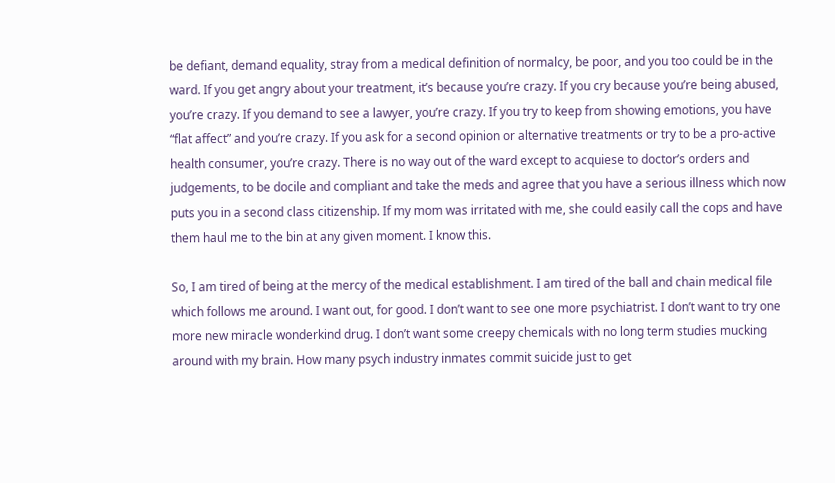be defiant, demand equality, stray from a medical definition of normalcy, be poor, and you too could be in the ward. If you get angry about your treatment, it’s because you’re crazy. If you cry because you’re being abused, you’re crazy. If you demand to see a lawyer, you’re crazy. If you try to keep from showing emotions, you have “flat affect” and you’re crazy. If you ask for a second opinion or alternative treatments or try to be a pro-active health consumer, you’re crazy. There is no way out of the ward except to acquiese to doctor’s orders and judgements, to be docile and compliant and take the meds and agree that you have a serious illness which now puts you in a second class citizenship. If my mom was irritated with me, she could easily call the cops and have them haul me to the bin at any given moment. I know this.

So, I am tired of being at the mercy of the medical establishment. I am tired of the ball and chain medical file which follows me around. I want out, for good. I don’t want to see one more psychiatrist. I don’t want to try one more new miracle wonderkind drug. I don’t want some creepy chemicals with no long term studies mucking around with my brain. How many psych industry inmates commit suicide just to get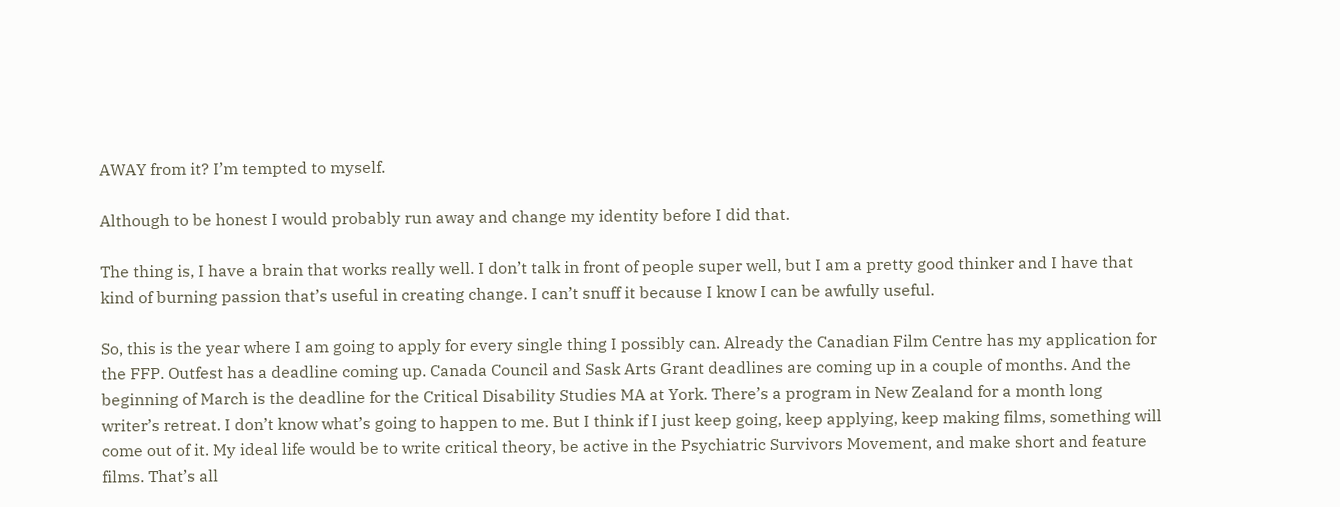AWAY from it? I’m tempted to myself.

Although to be honest I would probably run away and change my identity before I did that.

The thing is, I have a brain that works really well. I don’t talk in front of people super well, but I am a pretty good thinker and I have that kind of burning passion that’s useful in creating change. I can’t snuff it because I know I can be awfully useful.

So, this is the year where I am going to apply for every single thing I possibly can. Already the Canadian Film Centre has my application for the FFP. Outfest has a deadline coming up. Canada Council and Sask Arts Grant deadlines are coming up in a couple of months. And the beginning of March is the deadline for the Critical Disability Studies MA at York. There’s a program in New Zealand for a month long writer’s retreat. I don’t know what’s going to happen to me. But I think if I just keep going, keep applying, keep making films, something will come out of it. My ideal life would be to write critical theory, be active in the Psychiatric Survivors Movement, and make short and feature films. That’s all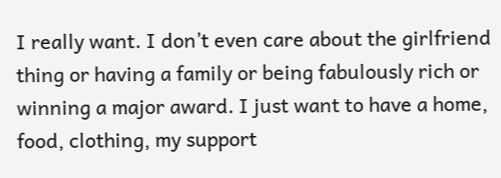I really want. I don’t even care about the girlfriend thing or having a family or being fabulously rich or winning a major award. I just want to have a home, food, clothing, my support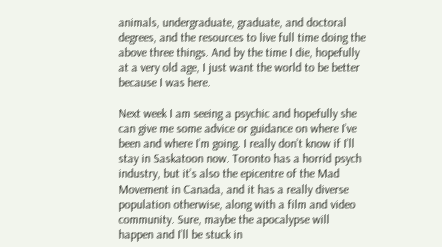animals, undergraduate, graduate, and doctoral degrees, and the resources to live full time doing the above three things. And by the time I die, hopefully at a very old age, I just want the world to be better because I was here.

Next week I am seeing a psychic and hopefully she can give me some advice or guidance on where I’ve been and where I’m going. I really don’t know if I’ll stay in Saskatoon now. Toronto has a horrid psych industry, but it’s also the epicentre of the Mad Movement in Canada, and it has a really diverse population otherwise, along with a film and video community. Sure, maybe the apocalypse will happen and I’ll be stuck in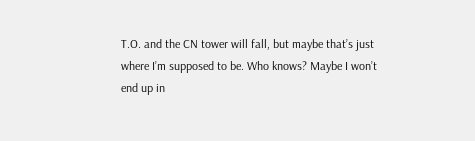T.O. and the CN tower will fall, but maybe that’s just where I’m supposed to be. Who knows? Maybe I won’t end up in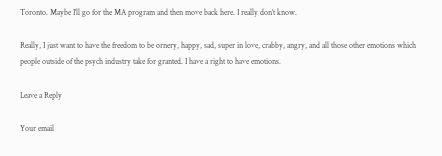Toronto. Maybe I’ll go for the MA program and then move back here. I really don’t know.

Really, I just want to have the freedom to be ornery, happy, sad, super in love, crabby, angry, and all those other emotions which people outside of the psych industry take for granted. I have a right to have emotions.

Leave a Reply

Your email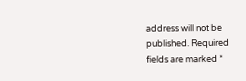address will not be published. Required fields are marked *